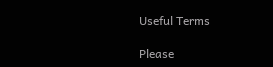Useful Terms

Please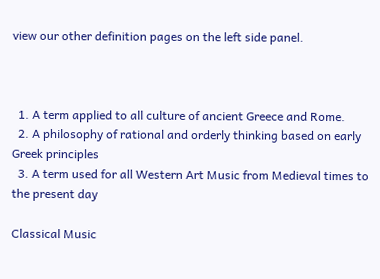view our other definition pages on the left side panel.



  1. A term applied to all culture of ancient Greece and Rome.
  2. A philosophy of rational and orderly thinking based on early Greek principles
  3. A term used for all Western Art Music from Medieval times to the present day

Classical Music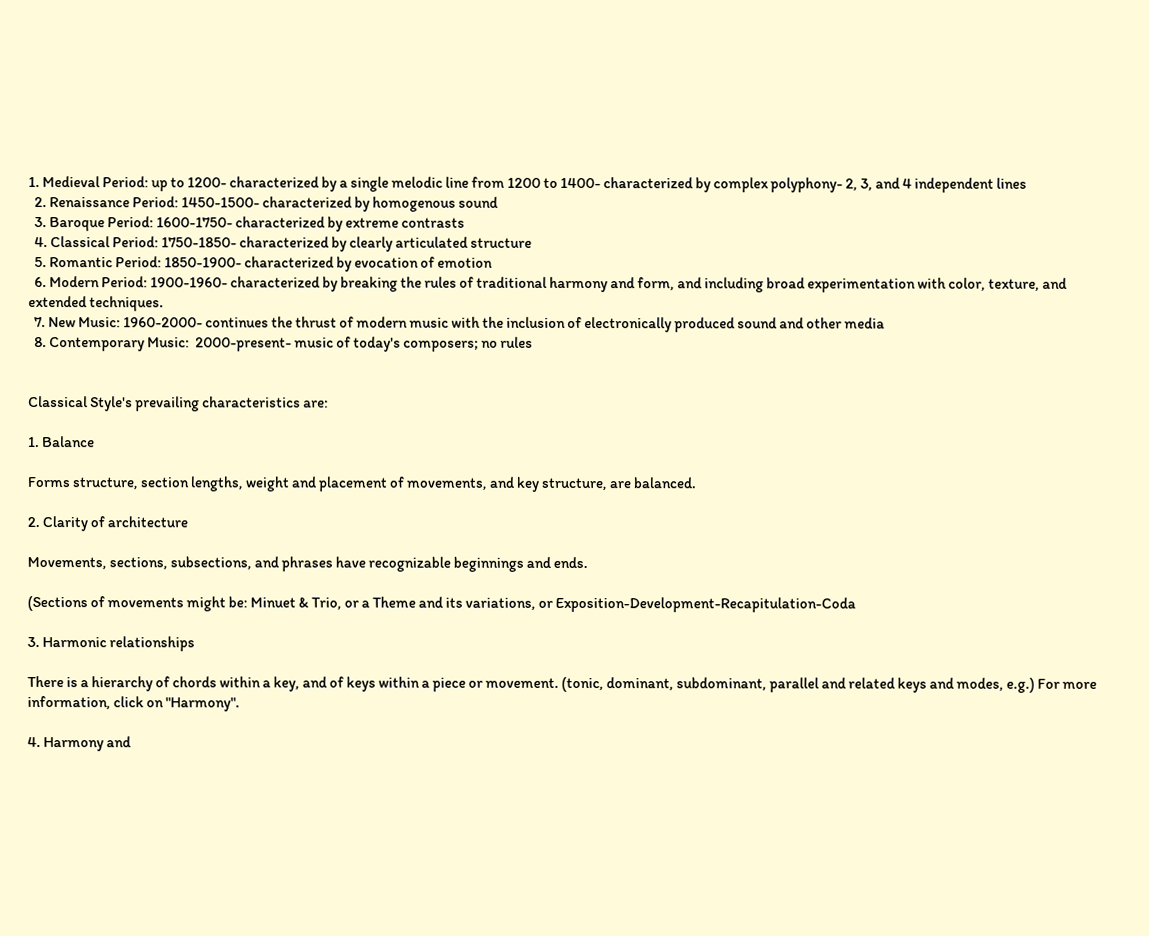1. Medieval Period: up to 1200- characterized by a single melodic line from 1200 to 1400- characterized by complex polyphony- 2, 3, and 4 independent lines
  2. Renaissance Period: 1450-1500- characterized by homogenous sound
  3. Baroque Period: 1600-1750- characterized by extreme contrasts
  4. Classical Period: 1750-1850- characterized by clearly articulated structure
  5. Romantic Period: 1850-1900- characterized by evocation of emotion
  6. Modern Period: 1900-1960- characterized by breaking the rules of traditional harmony and form, and including broad experimentation with color, texture, and extended techniques.
  7. New Music: 1960-2000- continues the thrust of modern music with the inclusion of electronically produced sound and other media
  8. Contemporary Music:  2000-present- music of today's composers; no rules


Classical Style's prevailing characteristics are:

1. Balance

Forms structure, section lengths, weight and placement of movements, and key structure, are balanced.

2. Clarity of architecture

Movements, sections, subsections, and phrases have recognizable beginnings and ends.

(Sections of movements might be: Minuet & Trio, or a Theme and its variations, or Exposition-Development-Recapitulation-Coda

3. Harmonic relationships

There is a hierarchy of chords within a key, and of keys within a piece or movement. (tonic, dominant, subdominant, parallel and related keys and modes, e.g.) For more information, click on "Harmony".

4. Harmony and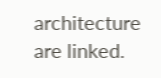architecture are linked.